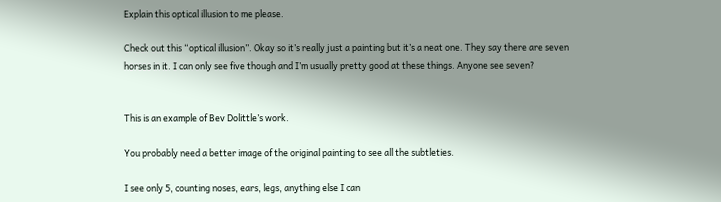Explain this optical illusion to me please.

Check out this “optical illusion”. Okay so it’s really just a painting but it’s a neat one. They say there are seven horses in it. I can only see five though and I’m usually pretty good at these things. Anyone see seven?


This is an example of Bev Dolittle’s work.

You probably need a better image of the original painting to see all the subtleties.

I see only 5, counting noses, ears, legs, anything else I can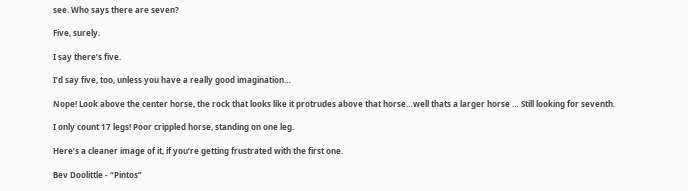see. Who says there are seven?

Five, surely.

I say there’s five.

I’d say five, too, unless you have a really good imagination…

Nope! Look above the center horse, the rock that looks like it protrudes above that horse…well thats a larger horse … Still looking for seventh.

I only count 17 legs! Poor crippled horse, standing on one leg.

Here’s a cleaner image of it, if you’re getting frustrated with the first one.

Bev Doolittle - “Pintos”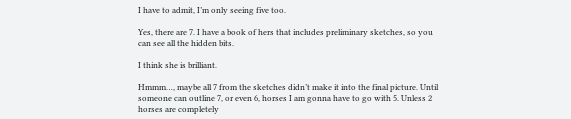I have to admit, I’m only seeing five too.

Yes, there are 7. I have a book of hers that includes preliminary sketches, so you can see all the hidden bits.

I think she is brilliant.

Hmmm…, maybe all 7 from the sketches didn’t make it into the final picture. Until someone can outline 7, or even 6, horses I am gonna have to go with 5. Unless 2 horses are completely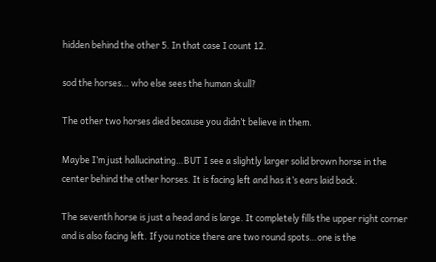hidden behind the other 5. In that case I count 12.

sod the horses… who else sees the human skull?

The other two horses died because you didn’t believe in them.

Maybe I’m just hallucinating…BUT I see a slightly larger solid brown horse in the center behind the other horses. It is facing left and has it’s ears laid back.

The seventh horse is just a head and is large. It completely fills the upper right corner and is also facing left. If you notice there are two round spots…one is the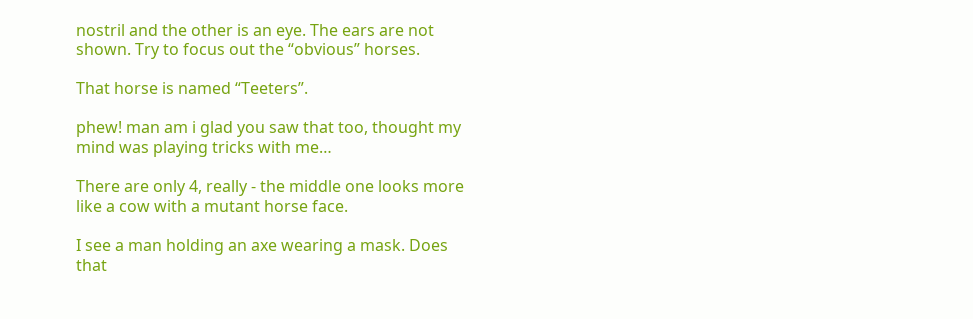nostril and the other is an eye. The ears are not shown. Try to focus out the “obvious” horses.

That horse is named “Teeters”.

phew! man am i glad you saw that too, thought my mind was playing tricks with me…

There are only 4, really - the middle one looks more like a cow with a mutant horse face.

I see a man holding an axe wearing a mask. Does that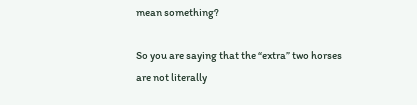mean something?

So you are saying that the “extra” two horses are not literally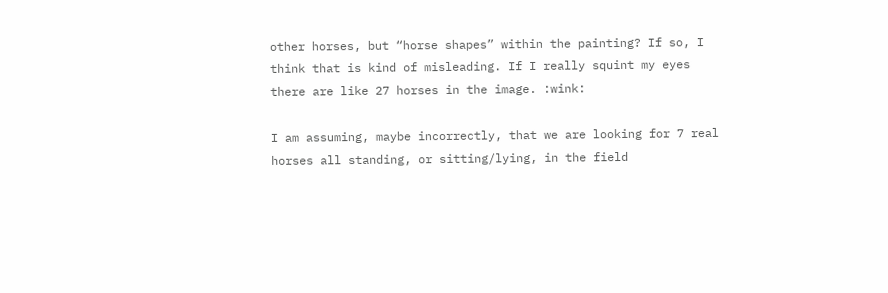other horses, but “horse shapes” within the painting? If so, I think that is kind of misleading. If I really squint my eyes there are like 27 horses in the image. :wink:

I am assuming, maybe incorrectly, that we are looking for 7 real horses all standing, or sitting/lying, in the field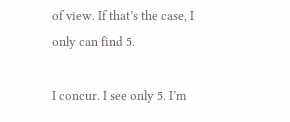of view. If that’s the case, I only can find 5.

I concur. I see only 5. I’m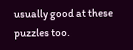usually good at these puzzles too.